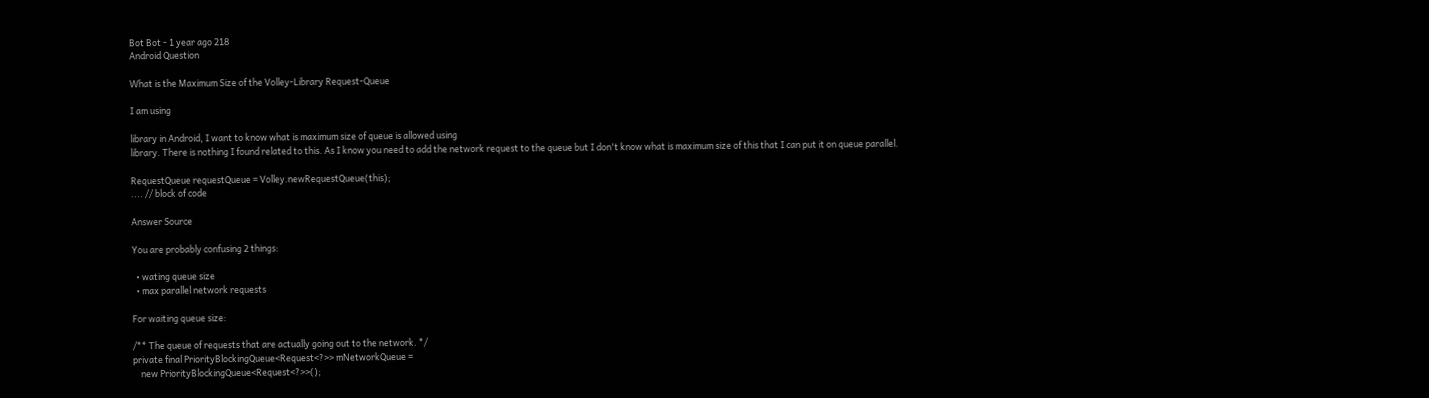Bot Bot - 1 year ago 218
Android Question

What is the Maximum Size of the Volley-Library Request-Queue

I am using

library in Android, I want to know what is maximum size of queue is allowed using
library. There is nothing I found related to this. As I know you need to add the network request to the queue but I don't know what is maximum size of this that I can put it on queue parallel.

RequestQueue requestQueue = Volley.newRequestQueue(this);
.... // block of code

Answer Source

You are probably confusing 2 things:

  • wating queue size
  • max parallel network requests

For waiting queue size:

/** The queue of requests that are actually going out to the network. */
private final PriorityBlockingQueue<Request<?>> mNetworkQueue =
    new PriorityBlockingQueue<Request<?>>();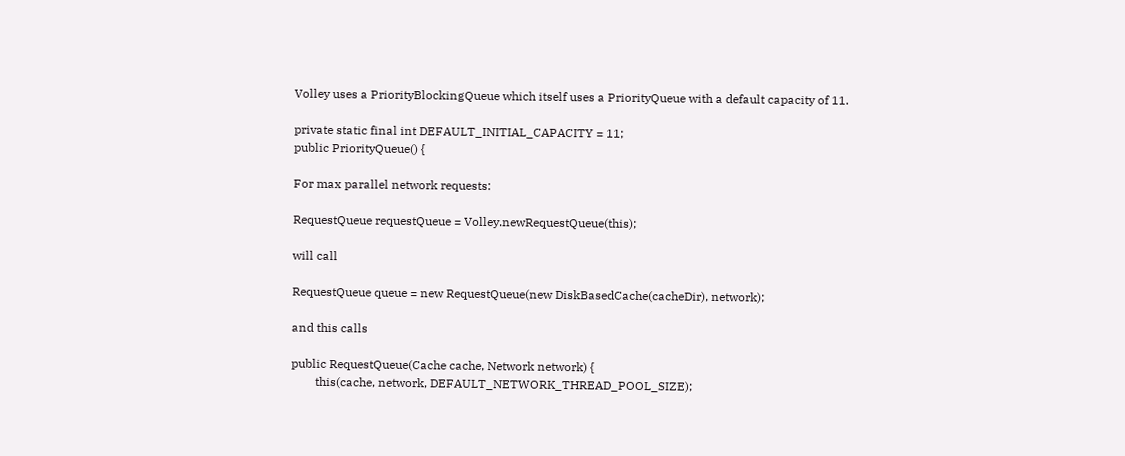Volley uses a PriorityBlockingQueue which itself uses a PriorityQueue with a default capacity of 11.

private static final int DEFAULT_INITIAL_CAPACITY = 11;
public PriorityQueue() {

For max parallel network requests:

RequestQueue requestQueue = Volley.newRequestQueue(this);

will call

RequestQueue queue = new RequestQueue(new DiskBasedCache(cacheDir), network);

and this calls

public RequestQueue(Cache cache, Network network) {
        this(cache, network, DEFAULT_NETWORK_THREAD_POOL_SIZE);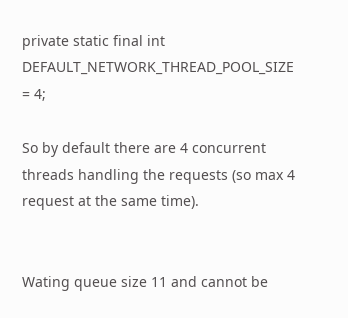private static final int DEFAULT_NETWORK_THREAD_POOL_SIZE = 4;

So by default there are 4 concurrent threads handling the requests (so max 4 request at the same time).


Wating queue size 11 and cannot be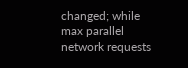changed; while max parallel network requests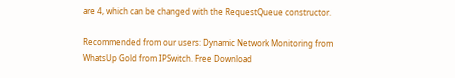are 4, which can be changed with the RequestQueue constructor.

Recommended from our users: Dynamic Network Monitoring from WhatsUp Gold from IPSwitch. Free Download